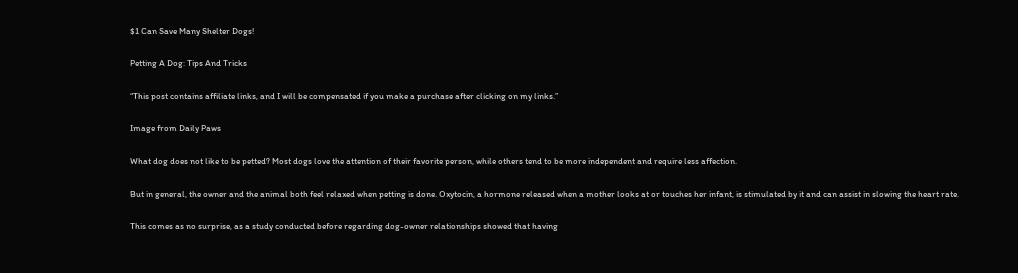$1 Can Save Many Shelter Dogs!

Petting A Dog: Tips And Tricks

“This post contains affiliate links, and I will be compensated if you make a purchase after clicking on my links.”

Image from Daily Paws

What dog does not like to be petted? Most dogs love the attention of their favorite person, while others tend to be more independent and require less affection.

But in general, the owner and the animal both feel relaxed when petting is done. Oxytocin, a hormone released when a mother looks at or touches her infant, is stimulated by it and can assist in slowing the heart rate.

This comes as no surprise, as a study conducted before regarding dog-owner relationships showed that having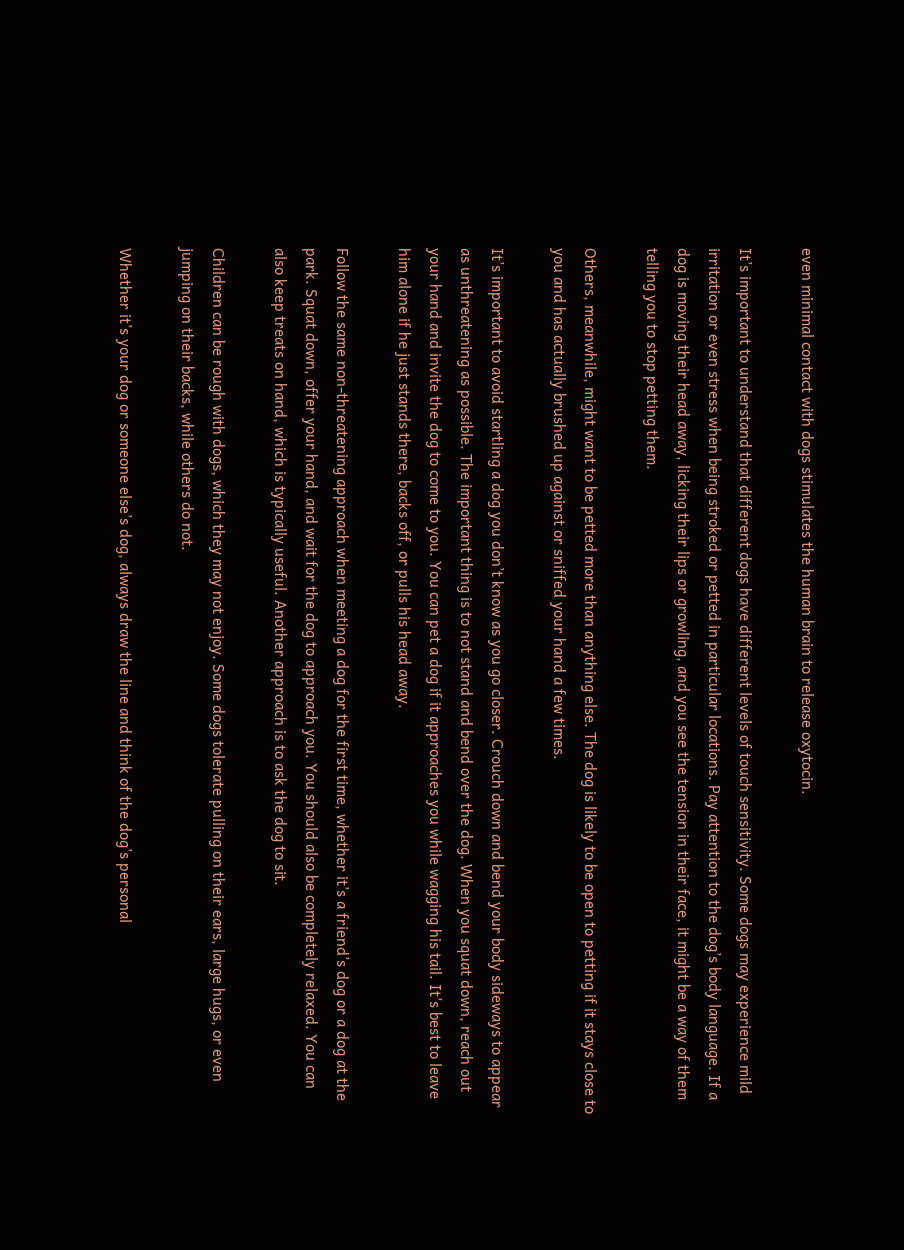even minimal contact with dogs stimulates the human brain to release oxytocin.

It’s important to understand that different dogs have different levels of touch sensitivity. Some dogs may experience mild irritation or even stress when being stroked or petted in particular locations. Pay attention to the dog’s body language. If a dog is moving their head away, licking their lips or growling, and you see the tension in their face, it might be a way of them telling you to stop petting them.

Others, meanwhile, might want to be petted more than anything else. The dog is likely to be open to petting if it stays close to you and has actually brushed up against or sniffed your hand a few times.

It’s important to avoid startling a dog you don’t know as you go closer. Crouch down and bend your body sideways to appear as unthreatening as possible. The important thing is to not stand and bend over the dog. When you squat down, reach out your hand and invite the dog to come to you. You can pet a dog if it approaches you while wagging his tail. It’s best to leave him alone if he just stands there, backs off, or pulls his head away.

Follow the same non-threatening approach when meeting a dog for the first time, whether it’s a friend’s dog or a dog at the park. Squat down, offer your hand, and wait for the dog to approach you. You should also be completely relaxed. You can also keep treats on hand, which is typically useful. Another approach is to ask the dog to sit.

Children can be rough with dogs, which they may not enjoy. Some dogs tolerate pulling on their ears, large hugs, or even jumping on their backs, while others do not.

Whether it’s your dog or someone else’s dog, always draw the line and think of the dog’s personal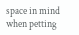space in mind when petting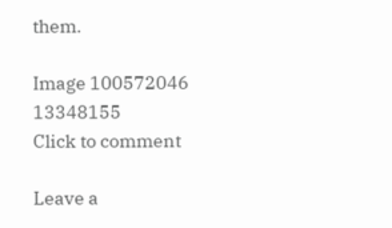them.

Image 100572046 13348155
Click to comment

Leave a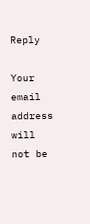Reply

Your email address will not be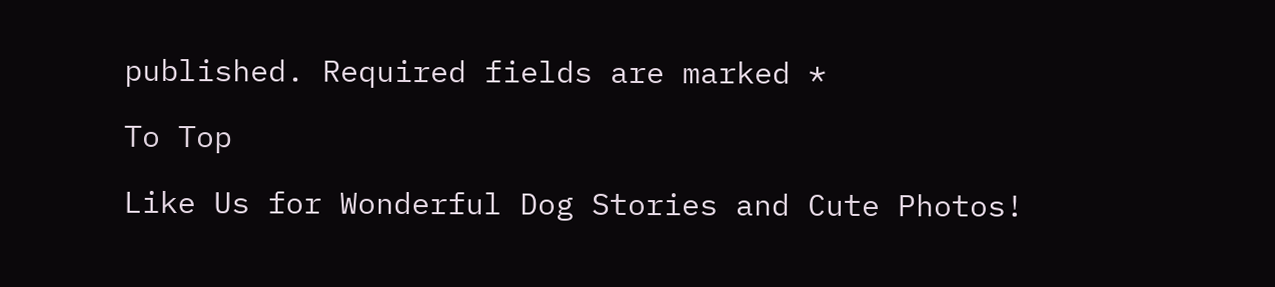published. Required fields are marked *

To Top

Like Us for Wonderful Dog Stories and Cute Photos!